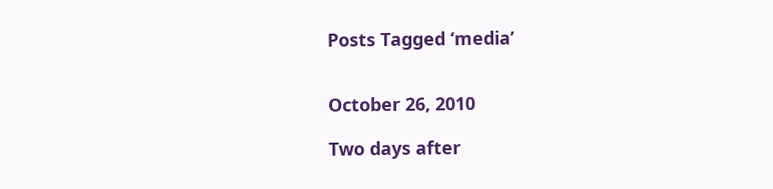Posts Tagged ‘media’


October 26, 2010

Two days after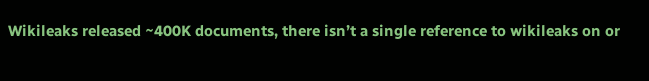Wikileaks released ~400K documents, there isn’t a single reference to wikileaks on or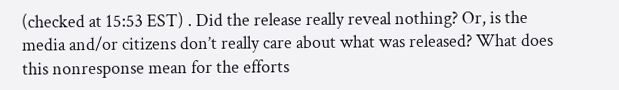(checked at 15:53 EST) . Did the release really reveal nothing? Or, is the media and/or citizens don’t really care about what was released? What does this nonresponse mean for the efforts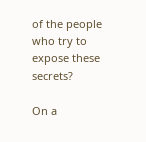of the people who try to expose these secrets?

On a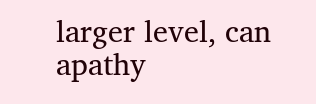larger level, can apathy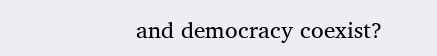and democracy coexist?